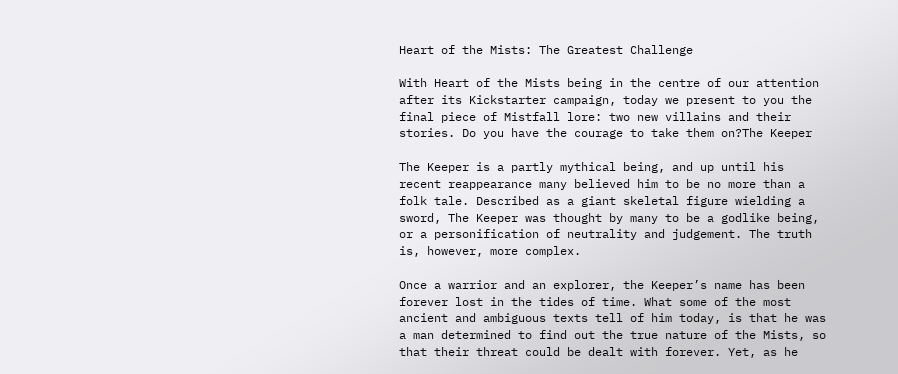Heart of the Mists: The Greatest Challenge

With Heart of the Mists being in the centre of our attention after its Kickstarter campaign, today we present to you the final piece of Mistfall lore: two new villains and their stories. Do you have the courage to take them on?The Keeper

The Keeper is a partly mythical being, and up until his recent reappearance many believed him to be no more than a folk tale. Described as a giant skeletal figure wielding a sword, The Keeper was thought by many to be a godlike being, or a personification of neutrality and judgement. The truth is, however, more complex.

Once a warrior and an explorer, the Keeper’s name has been forever lost in the tides of time. What some of the most ancient and ambiguous texts tell of him today, is that he was a man determined to find out the true nature of the Mists, so that their threat could be dealt with forever. Yet, as he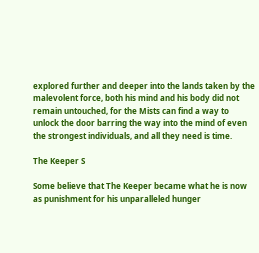explored further and deeper into the lands taken by the malevolent force, both his mind and his body did not remain untouched, for the Mists can find a way to unlock the door barring the way into the mind of even the strongest individuals, and all they need is time.

The Keeper S

Some believe that The Keeper became what he is now as punishment for his unparalleled hunger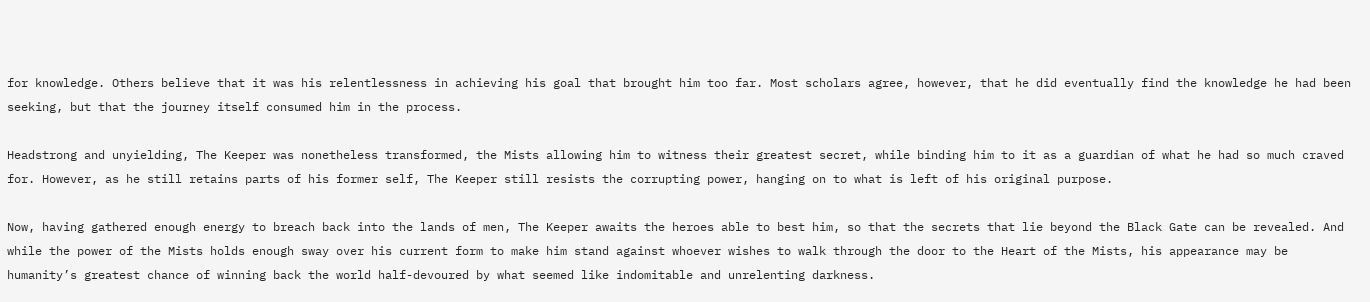for knowledge. Others believe that it was his relentlessness in achieving his goal that brought him too far. Most scholars agree, however, that he did eventually find the knowledge he had been seeking, but that the journey itself consumed him in the process.

Headstrong and unyielding, The Keeper was nonetheless transformed, the Mists allowing him to witness their greatest secret, while binding him to it as a guardian of what he had so much craved for. However, as he still retains parts of his former self, The Keeper still resists the corrupting power, hanging on to what is left of his original purpose.

Now, having gathered enough energy to breach back into the lands of men, The Keeper awaits the heroes able to best him, so that the secrets that lie beyond the Black Gate can be revealed. And while the power of the Mists holds enough sway over his current form to make him stand against whoever wishes to walk through the door to the Heart of the Mists, his appearance may be humanity’s greatest chance of winning back the world half-devoured by what seemed like indomitable and unrelenting darkness.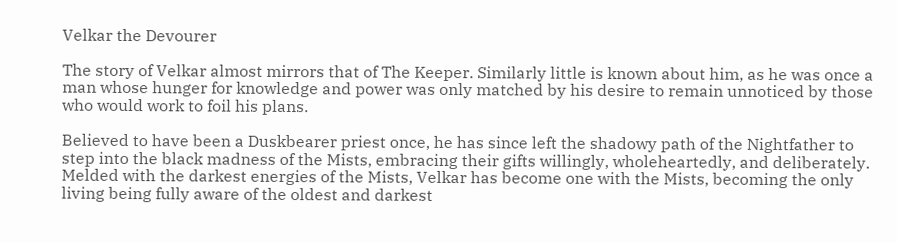Velkar the Devourer

The story of Velkar almost mirrors that of The Keeper. Similarly little is known about him, as he was once a man whose hunger for knowledge and power was only matched by his desire to remain unnoticed by those who would work to foil his plans.

Believed to have been a Duskbearer priest once, he has since left the shadowy path of the Nightfather to step into the black madness of the Mists, embracing their gifts willingly, wholeheartedly, and deliberately. Melded with the darkest energies of the Mists, Velkar has become one with the Mists, becoming the only living being fully aware of the oldest and darkest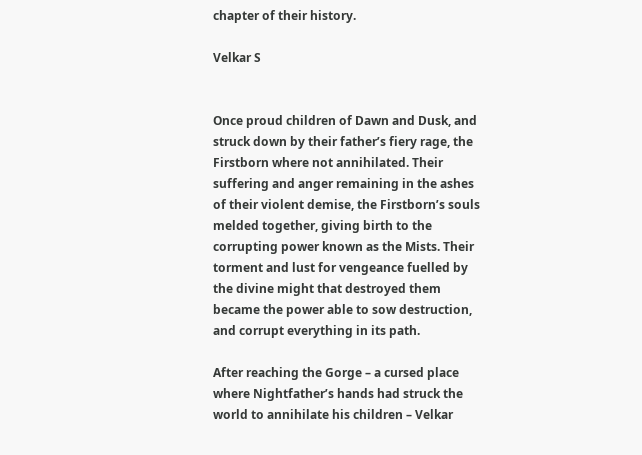chapter of their history.

Velkar S


Once proud children of Dawn and Dusk, and struck down by their father’s fiery rage, the Firstborn where not annihilated. Their suffering and anger remaining in the ashes of their violent demise, the Firstborn’s souls melded together, giving birth to the corrupting power known as the Mists. Their torment and lust for vengeance fuelled by the divine might that destroyed them became the power able to sow destruction, and corrupt everything in its path.

After reaching the Gorge – a cursed place where Nightfather’s hands had struck the world to annihilate his children – Velkar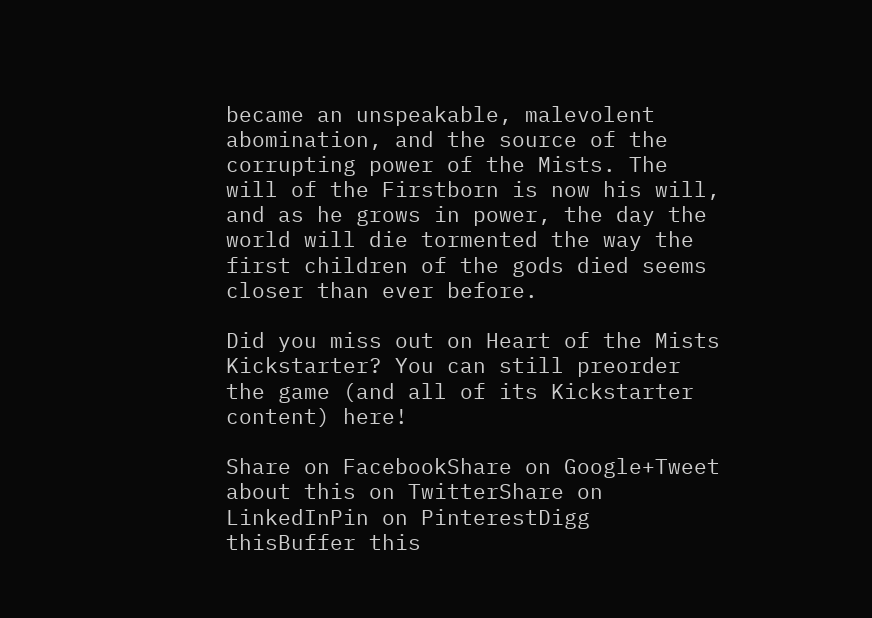became an unspeakable, malevolent abomination, and the source of the corrupting power of the Mists. The will of the Firstborn is now his will, and as he grows in power, the day the world will die tormented the way the first children of the gods died seems closer than ever before.

Did you miss out on Heart of the Mists Kickstarter? You can still preorder the game (and all of its Kickstarter content) here!

Share on FacebookShare on Google+Tweet about this on TwitterShare on LinkedInPin on PinterestDigg thisBuffer this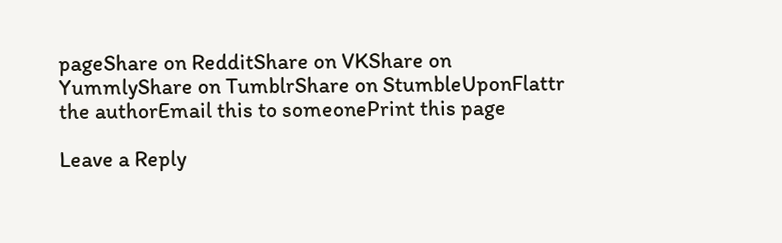pageShare on RedditShare on VKShare on YummlyShare on TumblrShare on StumbleUponFlattr the authorEmail this to someonePrint this page

Leave a Reply